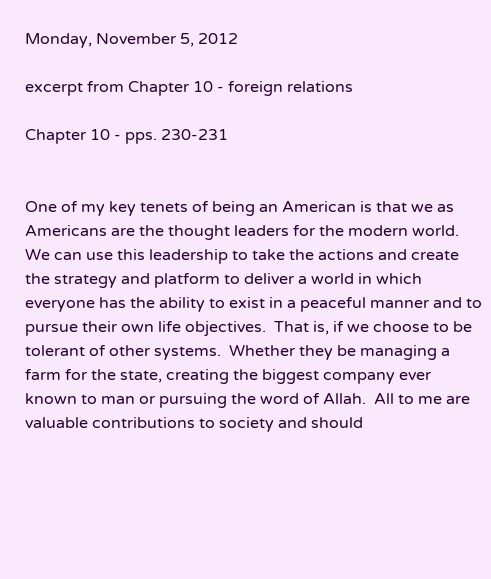Monday, November 5, 2012

excerpt from Chapter 10 - foreign relations

Chapter 10 - pps. 230-231


One of my key tenets of being an American is that we as Americans are the thought leaders for the modern world.  We can use this leadership to take the actions and create the strategy and platform to deliver a world in which everyone has the ability to exist in a peaceful manner and to pursue their own life objectives.  That is, if we choose to be tolerant of other systems.  Whether they be managing a farm for the state, creating the biggest company ever known to man or pursuing the word of Allah.  All to me are valuable contributions to society and should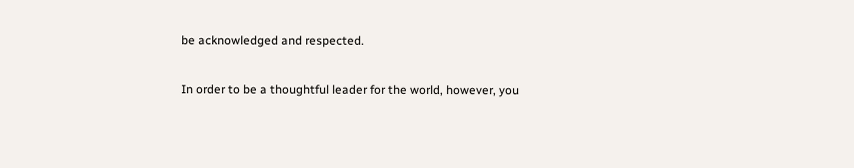be acknowledged and respected.

In order to be a thoughtful leader for the world, however, you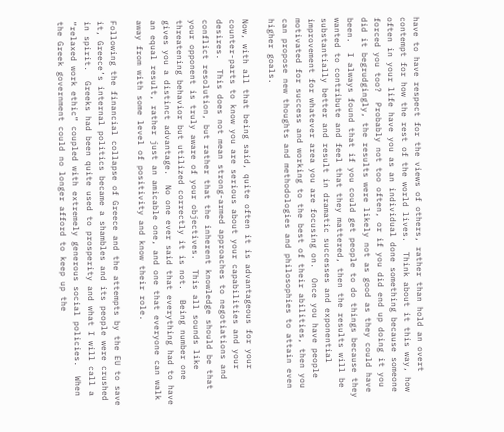have to have respect for the views of others, rather than hold an overt contempt for how the rest of the world lives.  Think about it this way, how often in your life have you as an individual done something because someone forced you too?  Probably not too often, or if you did end up doing it you did it begrudgingly, the results were likely not as good as they could have been.  I always found that if you could get people to do things because they wanted to contribute and feel that they mattered, then the results will be substantially better and result in dramatic successes and exponential improvement for whatever area you are focusing on.  Once you have people motivated for success and working to the best of their abilities, then you can propose new thoughts and methodologies and philosophies to attain even higher goals.

Now, with all that being said, quite often it is advantageous for your counter-parts to know you are serious about your capabilities and your desires.  This does not mean strong-armed approaches to negotiations and conflict resolution, but rather that the inherent knowledge should be that your opponent is truly aware of your objectives.  This all sounds like threatening behavior but utilized correctly it is not.  Being number one gives you a distinct advantage.  No one ever said that everything had to have an equal result, rather just an amicable one, and one that everyone can walk away from with some level of positivity and know their role.

Following the financial collapse of Greece and the attempts by the EU to save it, Greece’s internal politics became a shambles and its people were crushed in spirit.  Greeks had been quite used to prosperity and what I will call a “relaxed work ethic” coupled with extremely generous social policies.  When the Greek government could no longer afford to keep up the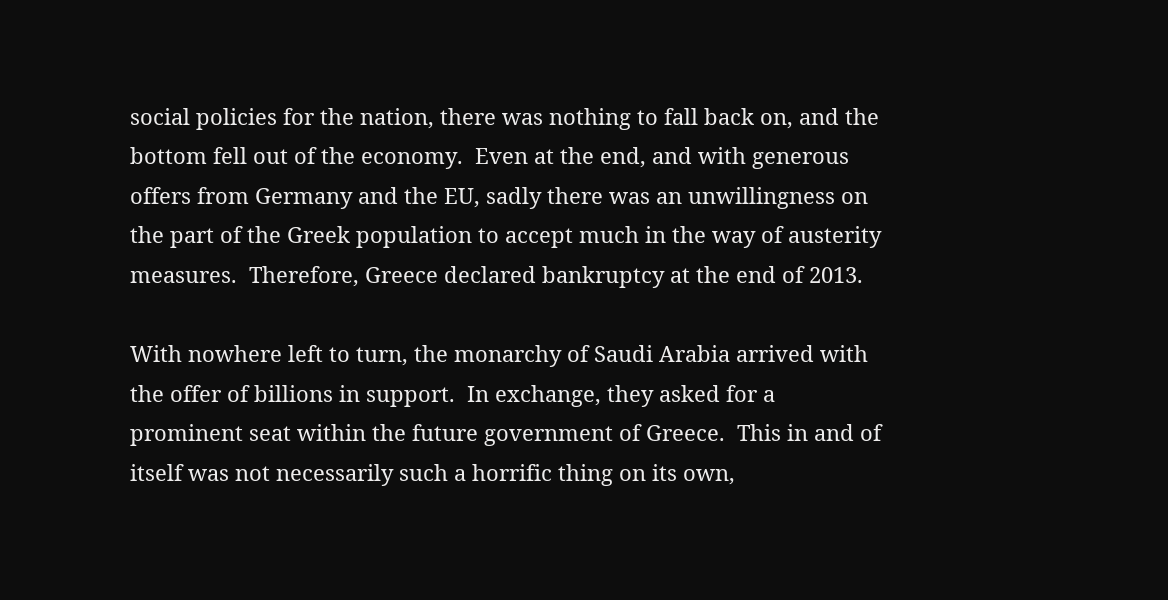social policies for the nation, there was nothing to fall back on, and the bottom fell out of the economy.  Even at the end, and with generous offers from Germany and the EU, sadly there was an unwillingness on the part of the Greek population to accept much in the way of austerity measures.  Therefore, Greece declared bankruptcy at the end of 2013.

With nowhere left to turn, the monarchy of Saudi Arabia arrived with the offer of billions in support.  In exchange, they asked for a prominent seat within the future government of Greece.  This in and of itself was not necessarily such a horrific thing on its own,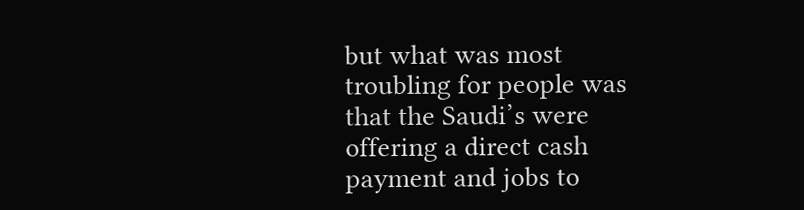but what was most troubling for people was that the Saudi’s were offering a direct cash payment and jobs to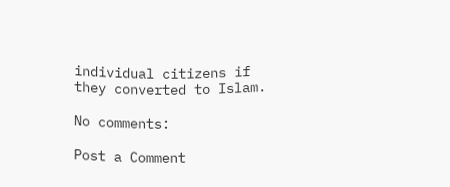individual citizens if they converted to Islam.

No comments:

Post a Comment